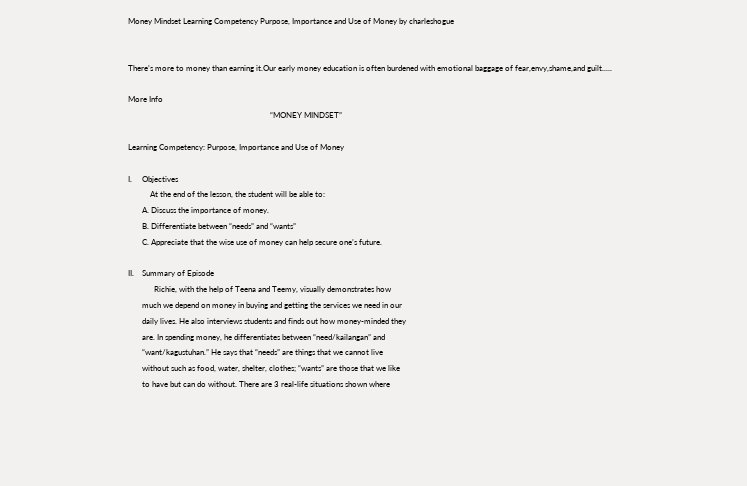Money Mindset Learning Competency Purpose, Importance and Use of Money by charleshogue


There’s more to money than earning it.Our early money education is often burdened with emotional baggage of fear,envy,shame,and guilt.....

More Info
                                                                       “MONEY MINDSET”

Learning Competency: Purpose, Importance and Use of Money

I.     Objectives
           At the end of the lesson, the student will be able to:
       A. Discuss the importance of money.
       B. Differentiate between “needs” and “wants”
       C. Appreciate that the wise use of money can help secure one’s future.

II.    Summary of Episode
             Richie, with the help of Teena and Teemy, visually demonstrates how
       much we depend on money in buying and getting the services we need in our
       daily lives. He also interviews students and finds out how money-minded they
       are. In spending money, he differentiates between “need/kailangan” and
       “want/kagustuhan.” He says that “needs” are things that we cannot live
       without such as food, water, shelter, clothes; “wants” are those that we like
       to have but can do without. There are 3 real-life situations shown where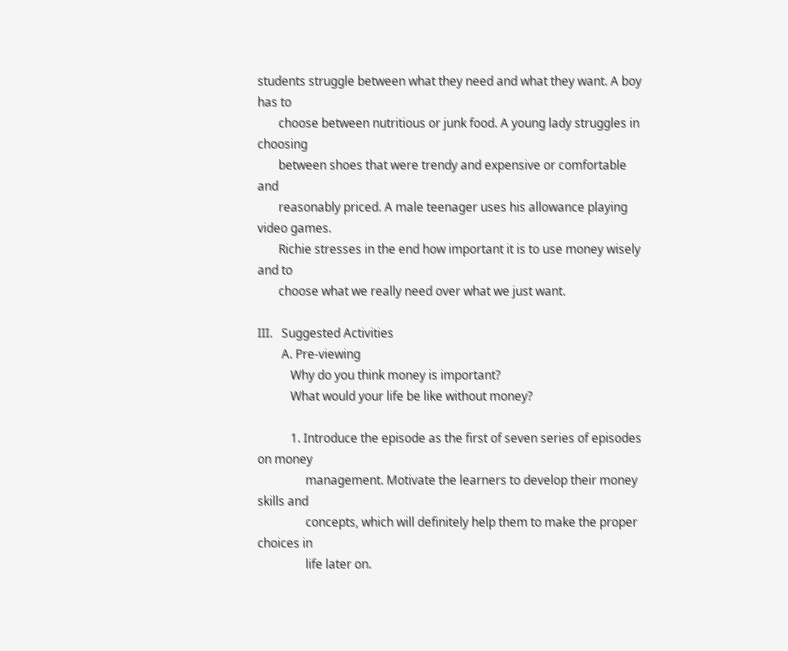students struggle between what they need and what they want. A boy has to
       choose between nutritious or junk food. A young lady struggles in choosing
       between shoes that were trendy and expensive or comfortable and
       reasonably priced. A male teenager uses his allowance playing video games.
       Richie stresses in the end how important it is to use money wisely and to
       choose what we really need over what we just want.

III.   Suggested Activities
        A. Pre-viewing
           Why do you think money is important?
           What would your life be like without money?

           1. Introduce the episode as the first of seven series of episodes on money
                management. Motivate the learners to develop their money skills and
                concepts, which will definitely help them to make the proper choices in
                life later on.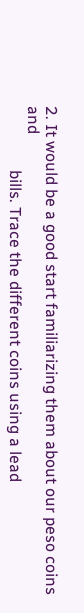2. It would be a good start familiarizing them about our peso coins and
                bills. Trace the different coins using a lead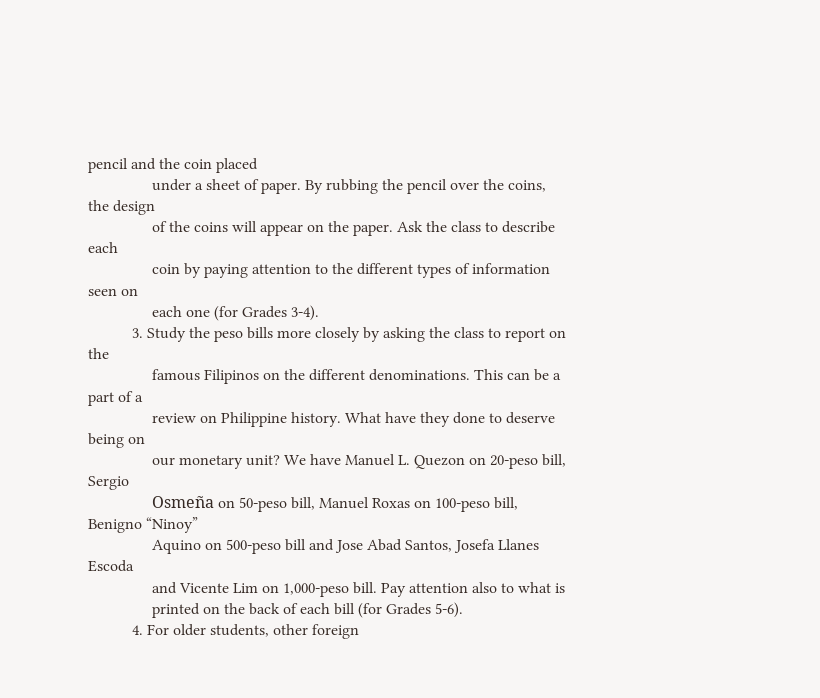pencil and the coin placed
                under a sheet of paper. By rubbing the pencil over the coins, the design
                of the coins will appear on the paper. Ask the class to describe each
                coin by paying attention to the different types of information seen on
                each one (for Grades 3-4).
           3. Study the peso bills more closely by asking the class to report on the
                famous Filipinos on the different denominations. This can be a part of a
                review on Philippine history. What have they done to deserve being on
                our monetary unit? We have Manuel L. Quezon on 20-peso bill, Sergio
                Osmeña on 50-peso bill, Manuel Roxas on 100-peso bill, Benigno “Ninoy”
                Aquino on 500-peso bill and Jose Abad Santos, Josefa Llanes Escoda
                and Vicente Lim on 1,000-peso bill. Pay attention also to what is
                printed on the back of each bill (for Grades 5-6).
           4. For older students, other foreign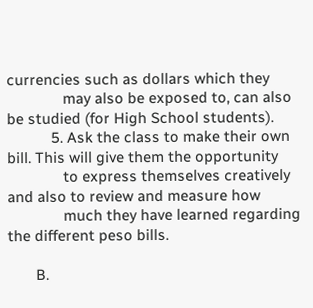currencies such as dollars which they
              may also be exposed to, can also be studied (for High School students).
           5. Ask the class to make their own bill. This will give them the opportunity
              to express themselves creatively and also to review and measure how
              much they have learned regarding the different peso bills.

       B.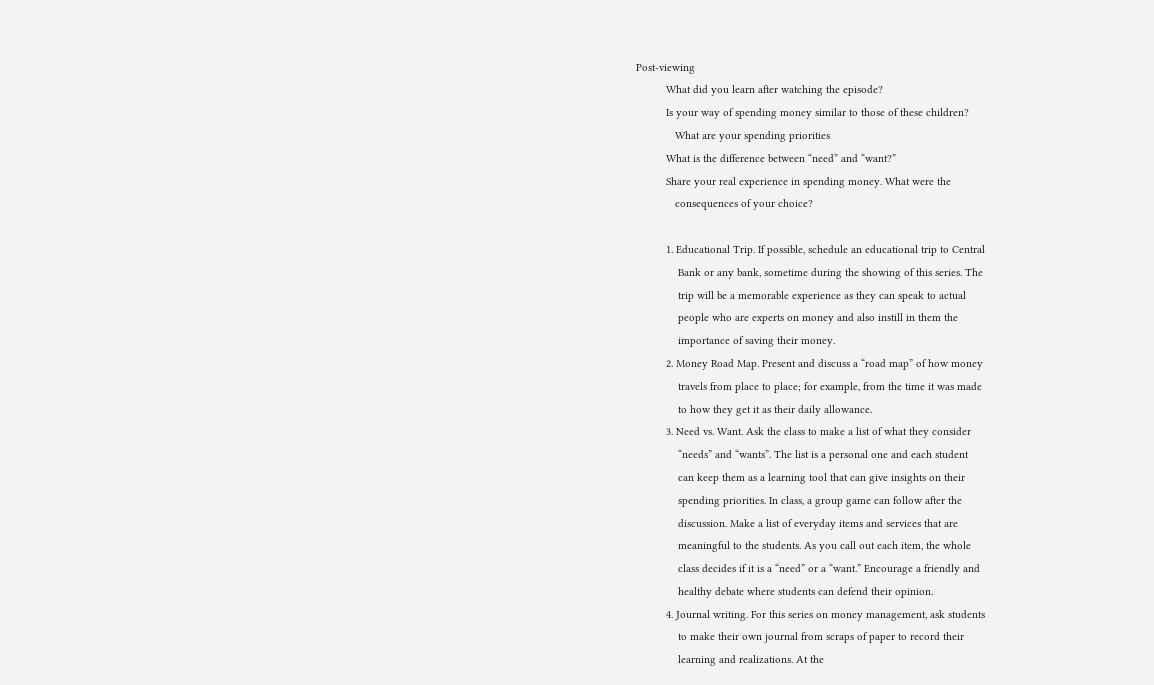Post-viewing
          What did you learn after watching the episode?
          Is your way of spending money similar to those of these children?
             What are your spending priorities
          What is the difference between “need” and “want?”
          Share your real experience in spending money. What were the
             consequences of your choice?

          1. Educational Trip. If possible, schedule an educational trip to Central
              Bank or any bank, sometime during the showing of this series. The
              trip will be a memorable experience as they can speak to actual
              people who are experts on money and also instill in them the
              importance of saving their money.
          2. Money Road Map. Present and discuss a “road map” of how money
              travels from place to place; for example, from the time it was made
              to how they get it as their daily allowance.
          3. Need vs. Want. Ask the class to make a list of what they consider
              “needs” and “wants”. The list is a personal one and each student
              can keep them as a learning tool that can give insights on their
              spending priorities. In class, a group game can follow after the
              discussion. Make a list of everyday items and services that are
              meaningful to the students. As you call out each item, the whole
              class decides if it is a “need” or a “want.” Encourage a friendly and
              healthy debate where students can defend their opinion.
          4. Journal writing. For this series on money management, ask students
              to make their own journal from scraps of paper to record their
              learning and realizations. At the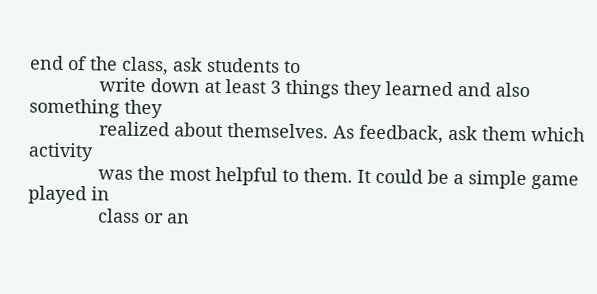end of the class, ask students to
              write down at least 3 things they learned and also something they
              realized about themselves. As feedback, ask them which activity
              was the most helpful to them. It could be a simple game played in
              class or an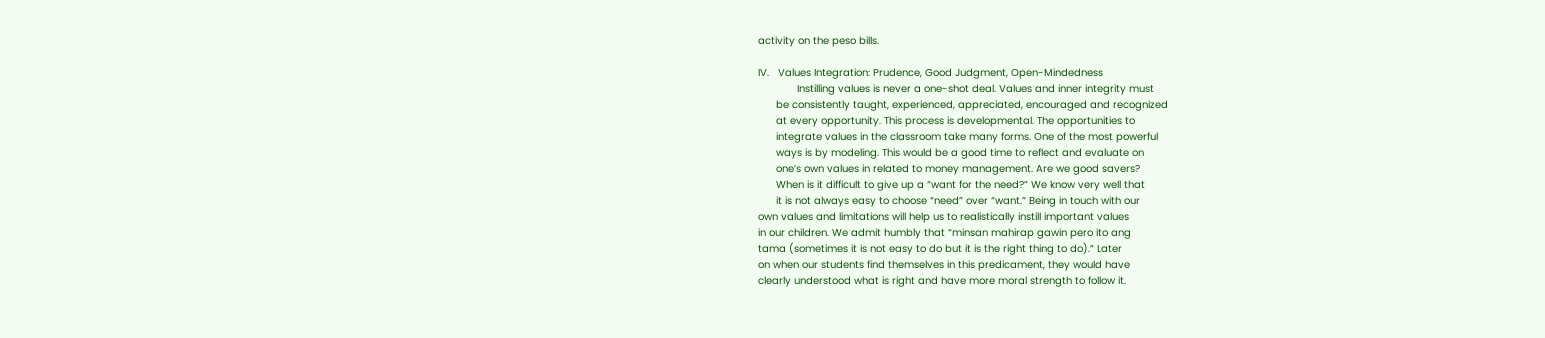activity on the peso bills.

IV.   Values Integration: Prudence, Good Judgment, Open-Mindedness
             Instilling values is never a one-shot deal. Values and inner integrity must
      be consistently taught, experienced, appreciated, encouraged and recognized
      at every opportunity. This process is developmental. The opportunities to
      integrate values in the classroom take many forms. One of the most powerful
      ways is by modeling. This would be a good time to reflect and evaluate on
      one’s own values in related to money management. Are we good savers?
      When is it difficult to give up a “want for the need?” We know very well that
      it is not always easy to choose “need” over “want.” Being in touch with our
own values and limitations will help us to realistically instill important values
in our children. We admit humbly that “minsan mahirap gawin pero ito ang
tama (sometimes it is not easy to do but it is the right thing to do).” Later
on when our students find themselves in this predicament, they would have
clearly understood what is right and have more moral strength to follow it.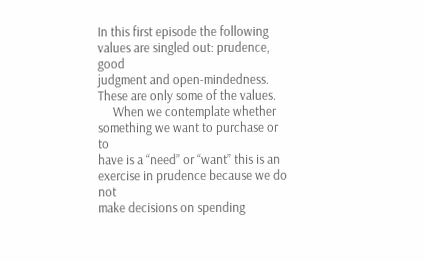In this first episode the following values are singled out: prudence, good
judgment and open-mindedness. These are only some of the values.
     When we contemplate whether something we want to purchase or to
have is a “need” or “want” this is an exercise in prudence because we do not
make decisions on spending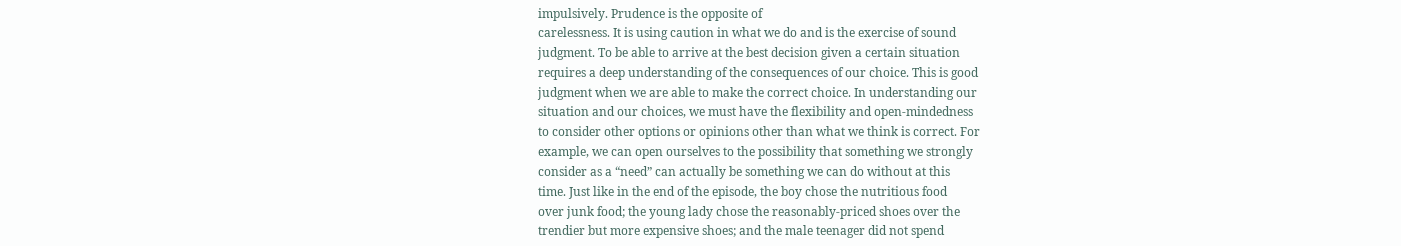impulsively. Prudence is the opposite of
carelessness. It is using caution in what we do and is the exercise of sound
judgment. To be able to arrive at the best decision given a certain situation
requires a deep understanding of the consequences of our choice. This is good
judgment when we are able to make the correct choice. In understanding our
situation and our choices, we must have the flexibility and open-mindedness
to consider other options or opinions other than what we think is correct. For
example, we can open ourselves to the possibility that something we strongly
consider as a “need” can actually be something we can do without at this
time. Just like in the end of the episode, the boy chose the nutritious food
over junk food; the young lady chose the reasonably-priced shoes over the
trendier but more expensive shoes; and the male teenager did not spend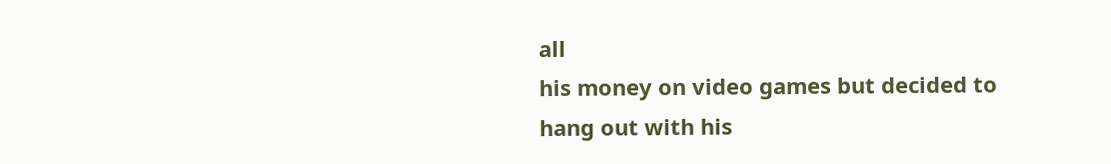all
his money on video games but decided to hang out with his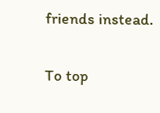friends instead.

To top